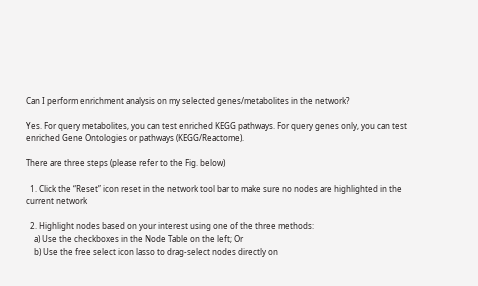Can I perform enrichment analysis on my selected genes/metabolites in the network?

Yes. For query metabolites, you can test enriched KEGG pathways. For query genes only, you can test enriched Gene Ontologies or pathways (KEGG/Reactome).

There are three steps (please refer to the Fig. below)

  1. Click the “Reset” icon reset in the network tool bar to make sure no nodes are highlighted in the current network

  2. Highlight nodes based on your interest using one of the three methods:
    a) Use the checkboxes in the Node Table on the left; Or
    b) Use the free select icon lasso to drag-select nodes directly on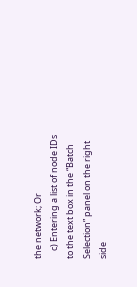the network; Or
    c) Entering a list of node IDs to the text box in the “Batch Selection” panel on the right side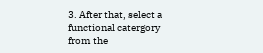3. After that, select a functional catergory from the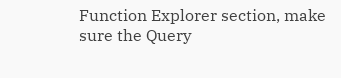Function Explorer section, make sure the Query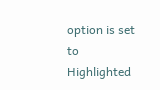option is set to Highlighted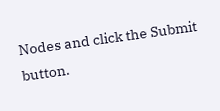Nodes and click the Submit button.